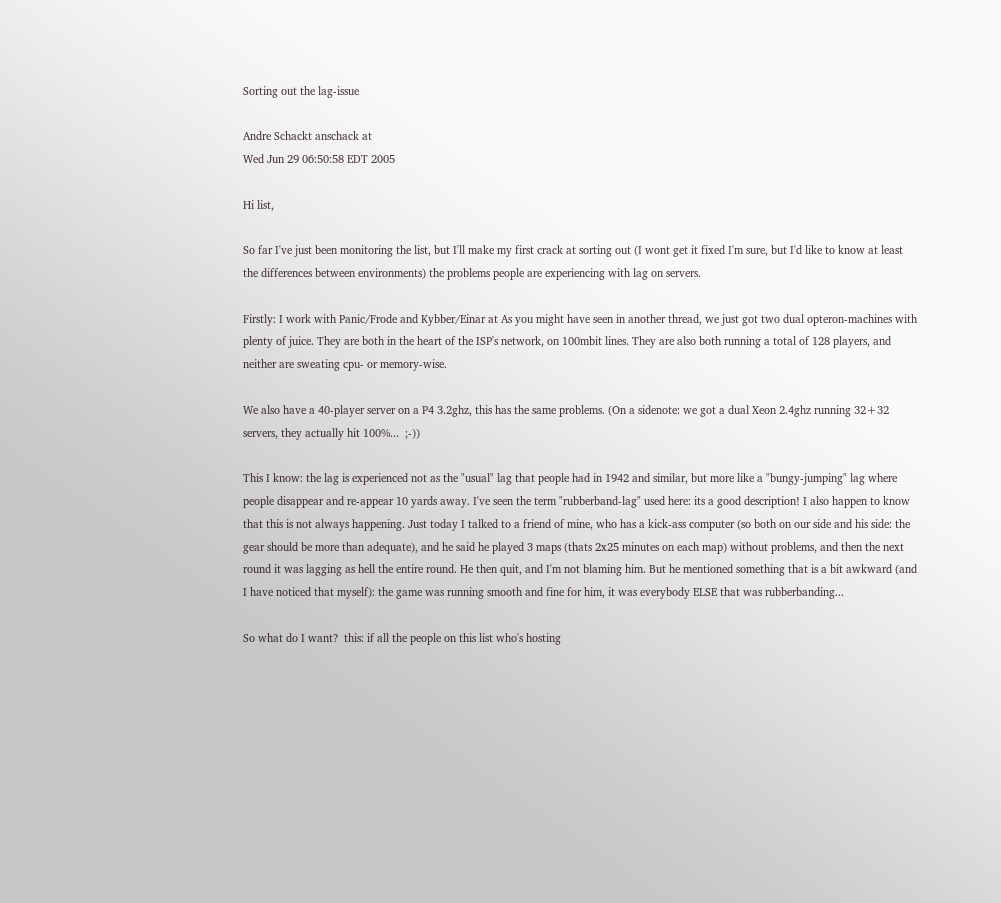Sorting out the lag-issue

Andre Schackt anschack at
Wed Jun 29 06:50:58 EDT 2005

Hi list,

So far I've just been monitoring the list, but I'll make my first crack at sorting out (I wont get it fixed I'm sure, but I'd like to know at least the differences between environments) the problems people are experiencing with lag on servers.

Firstly: I work with Panic/Frode and Kybber/Einar at As you might have seen in another thread, we just got two dual opteron-machines with plenty of juice. They are both in the heart of the ISP's network, on 100mbit lines. They are also both running a total of 128 players, and neither are sweating cpu- or memory-wise.

We also have a 40-player server on a P4 3.2ghz, this has the same problems. (On a sidenote: we got a dual Xeon 2.4ghz running 32+32 servers, they actually hit 100%...  ;-))

This I know: the lag is experienced not as the "usual" lag that people had in 1942 and similar, but more like a "bungy-jumping" lag where people disappear and re-appear 10 yards away. I've seen the term "rubberband-lag" used here: its a good description! I also happen to know that this is not always happening. Just today I talked to a friend of mine, who has a kick-ass computer (so both on our side and his side: the gear should be more than adequate), and he said he played 3 maps (thats 2x25 minutes on each map) without problems, and then the next round it was lagging as hell the entire round. He then quit, and I'm not blaming him. But he mentioned something that is a bit awkward (and I have noticed that myself): the game was running smooth and fine for him, it was everybody ELSE that was rubberbanding...

So what do I want?  this: if all the people on this list who's hosting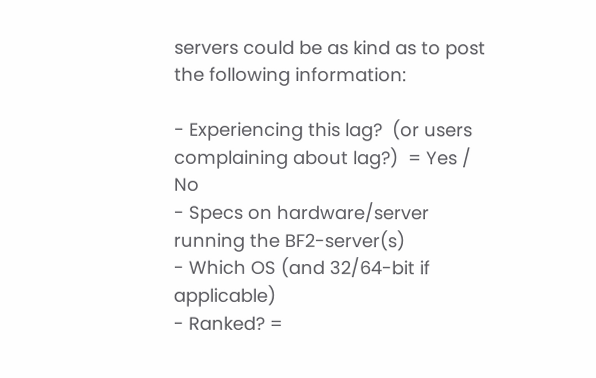servers could be as kind as to post the following information:

- Experiencing this lag?  (or users complaining about lag?)  = Yes / No
- Specs on hardware/server running the BF2-server(s)
- Which OS (and 32/64-bit if applicable)
- Ranked? =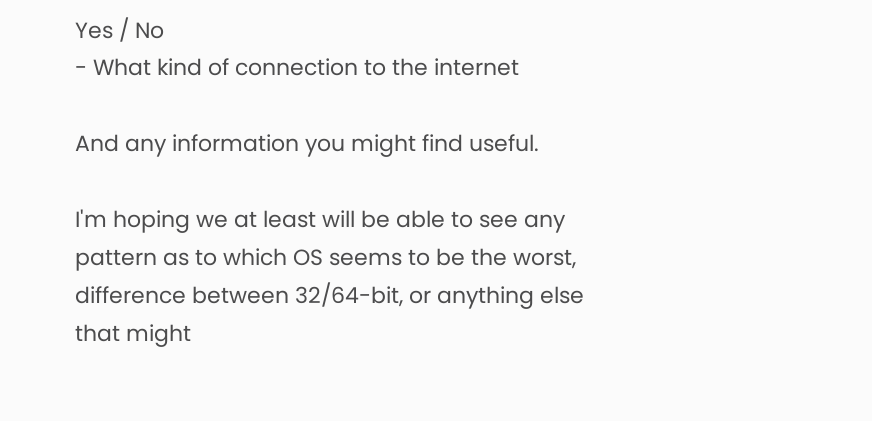Yes / No
- What kind of connection to the internet

And any information you might find useful.

I'm hoping we at least will be able to see any pattern as to which OS seems to be the worst, difference between 32/64-bit, or anything else that might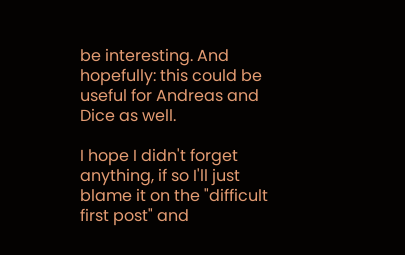be interesting. And hopefully: this could be useful for Andreas and Dice as well.

I hope I didn't forget anything, if so I'll just blame it on the "difficult first post" and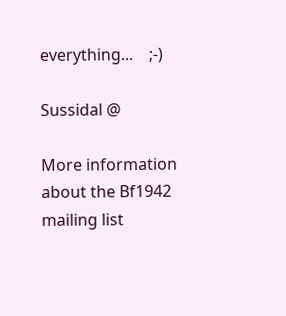everything...    ;-)

Sussidal @

More information about the Bf1942 mailing list